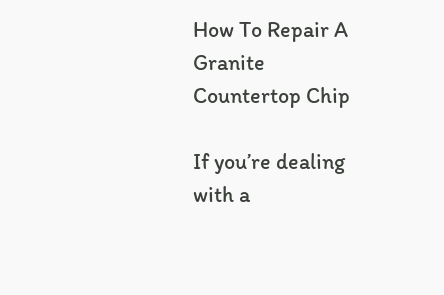How To Repair A Granite Countertop Chip

If you’re dealing with a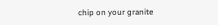chip on your granite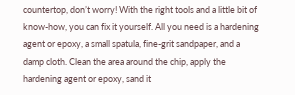countertop, don’t worry! With the right tools and a little bit of know-how, you can fix it yourself. All you need is a hardening agent or epoxy, a small spatula, fine-grit sandpaper, and a damp cloth. Clean the area around the chip, apply the hardening agent or epoxy, sand it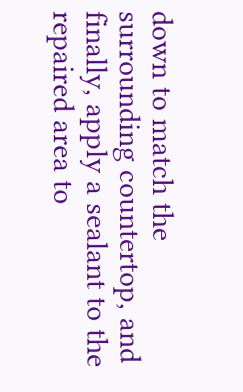down to match the surrounding countertop, and finally, apply a sealant to the repaired area to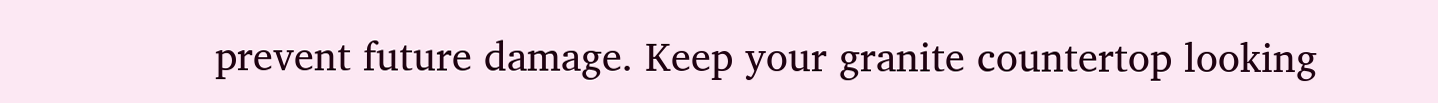prevent future damage. Keep your granite countertop looking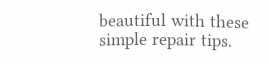beautiful with these simple repair tips.